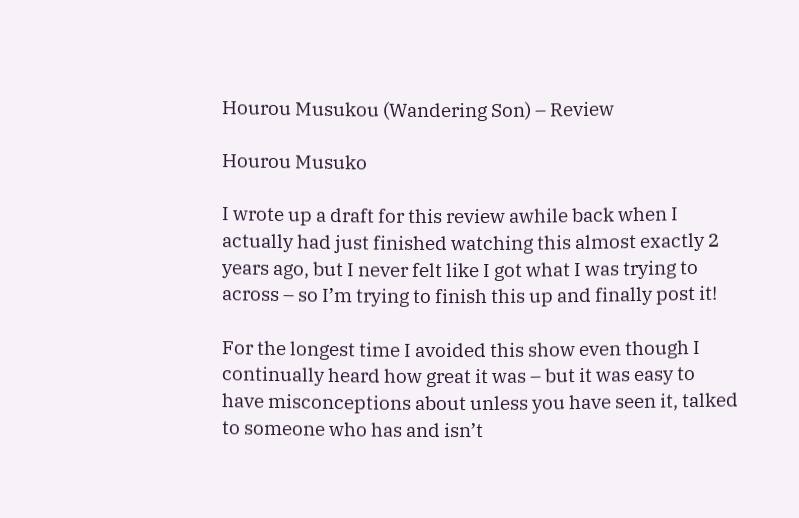Hourou Musukou (Wandering Son) – Review

Hourou Musuko

I wrote up a draft for this review awhile back when I actually had just finished watching this almost exactly 2 years ago, but I never felt like I got what I was trying to across – so I’m trying to finish this up and finally post it!

For the longest time I avoided this show even though I continually heard how great it was – but it was easy to have misconceptions about unless you have seen it, talked to someone who has and isn’t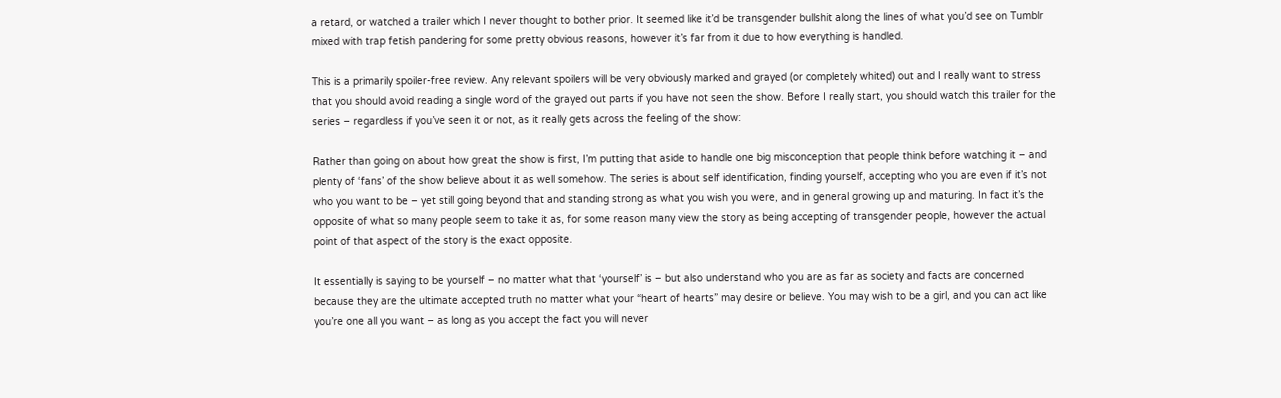a retard, or watched a trailer which I never thought to bother prior. It seemed like it’d be transgender bullshit along the lines of what you’d see on Tumblr mixed with trap fetish pandering for some pretty obvious reasons, however it’s far from it due to how everything is handled.

This is a primarily spoiler-free review. Any relevant spoilers will be very obviously marked and grayed (or completely whited) out and I really want to stress that you should avoid reading a single word of the grayed out parts if you have not seen the show. Before I really start, you should watch this trailer for the series – regardless if you’ve seen it or not, as it really gets across the feeling of the show:

Rather than going on about how great the show is first, I’m putting that aside to handle one big misconception that people think before watching it – and plenty of ‘fans’ of the show believe about it as well somehow. The series is about self identification, finding yourself, accepting who you are even if it’s not who you want to be – yet still going beyond that and standing strong as what you wish you were, and in general growing up and maturing. In fact it’s the opposite of what so many people seem to take it as, for some reason many view the story as being accepting of transgender people, however the actual point of that aspect of the story is the exact opposite.

It essentially is saying to be yourself – no matter what that ‘yourself’ is – but also understand who you are as far as society and facts are concerned because they are the ultimate accepted truth no matter what your “heart of hearts” may desire or believe. You may wish to be a girl, and you can act like you’re one all you want – as long as you accept the fact you will never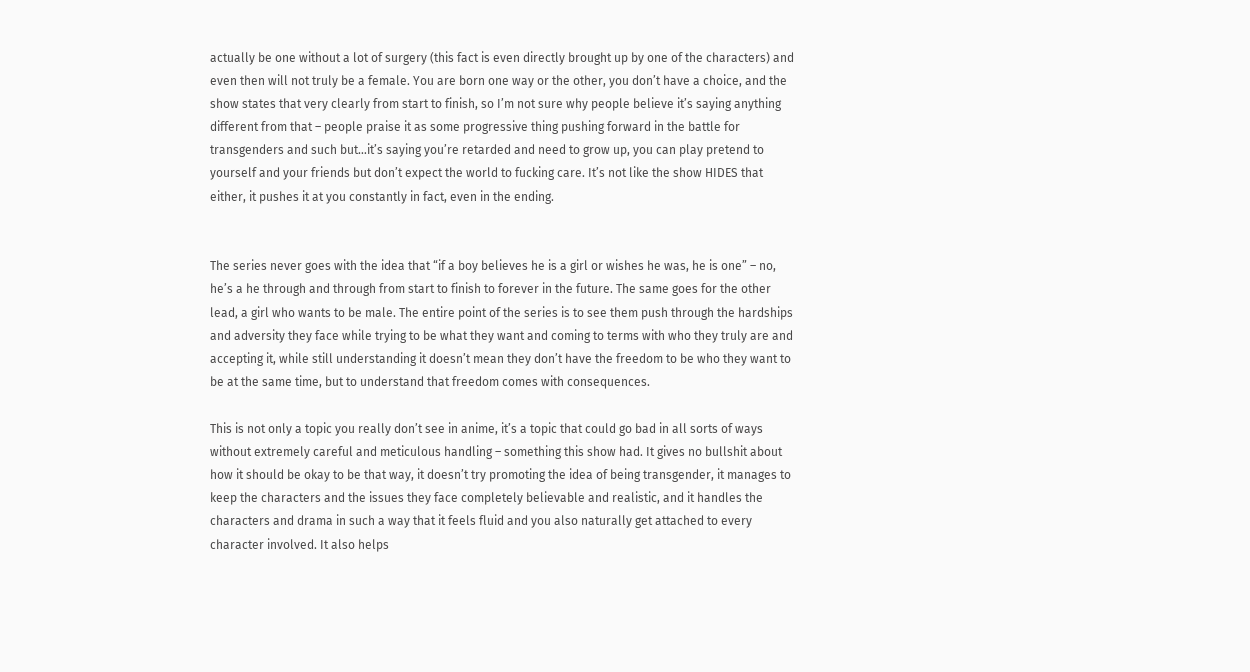actually be one without a lot of surgery (this fact is even directly brought up by one of the characters) and even then will not truly be a female. You are born one way or the other, you don’t have a choice, and the show states that very clearly from start to finish, so I’m not sure why people believe it’s saying anything different from that – people praise it as some progressive thing pushing forward in the battle for transgenders and such but…it’s saying you’re retarded and need to grow up, you can play pretend to yourself and your friends but don’t expect the world to fucking care. It’s not like the show HIDES that either, it pushes it at you constantly in fact, even in the ending.


The series never goes with the idea that “if a boy believes he is a girl or wishes he was, he is one” – no, he’s a he through and through from start to finish to forever in the future. The same goes for the other lead, a girl who wants to be male. The entire point of the series is to see them push through the hardships and adversity they face while trying to be what they want and coming to terms with who they truly are and accepting it, while still understanding it doesn’t mean they don’t have the freedom to be who they want to be at the same time, but to understand that freedom comes with consequences.

This is not only a topic you really don’t see in anime, it’s a topic that could go bad in all sorts of ways without extremely careful and meticulous handling – something this show had. It gives no bullshit about how it should be okay to be that way, it doesn’t try promoting the idea of being transgender, it manages to keep the characters and the issues they face completely believable and realistic, and it handles the characters and drama in such a way that it feels fluid and you also naturally get attached to every character involved. It also helps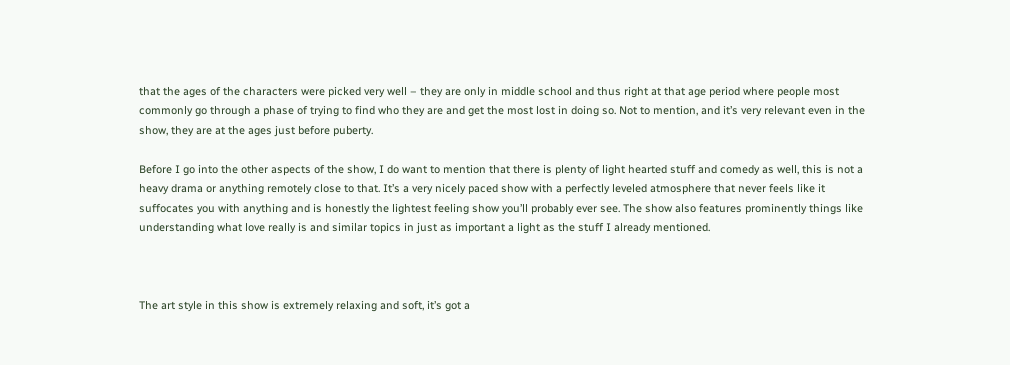that the ages of the characters were picked very well – they are only in middle school and thus right at that age period where people most commonly go through a phase of trying to find who they are and get the most lost in doing so. Not to mention, and it’s very relevant even in the show, they are at the ages just before puberty.

Before I go into the other aspects of the show, I do want to mention that there is plenty of light hearted stuff and comedy as well, this is not a heavy drama or anything remotely close to that. It’s a very nicely paced show with a perfectly leveled atmosphere that never feels like it suffocates you with anything and is honestly the lightest feeling show you’ll probably ever see. The show also features prominently things like understanding what love really is and similar topics in just as important a light as the stuff I already mentioned.



The art style in this show is extremely relaxing and soft, it’s got a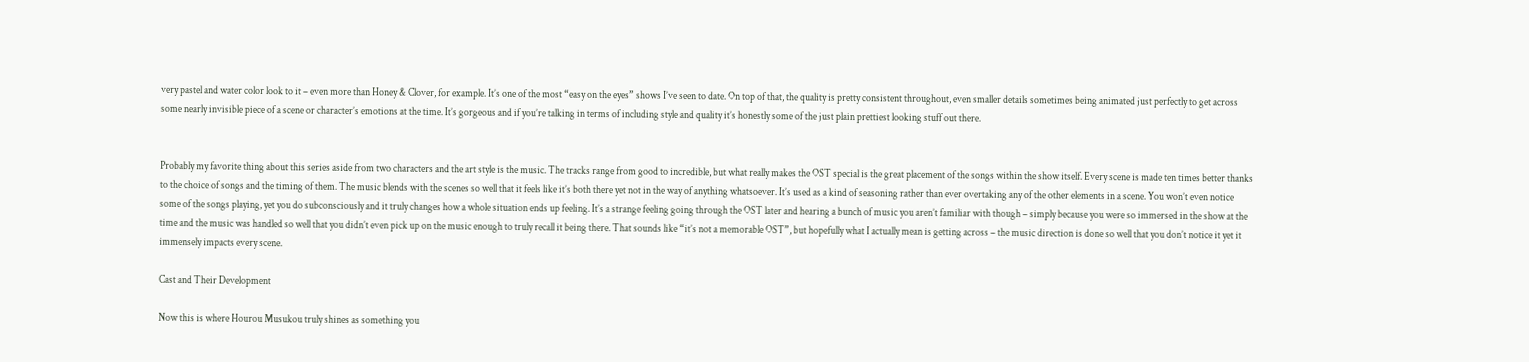very pastel and water color look to it – even more than Honey & Clover, for example. It’s one of the most “easy on the eyes” shows I’ve seen to date. On top of that, the quality is pretty consistent throughout, even smaller details sometimes being animated just perfectly to get across some nearly invisible piece of a scene or character’s emotions at the time. It’s gorgeous and if you’re talking in terms of including style and quality it’s honestly some of the just plain prettiest looking stuff out there.


Probably my favorite thing about this series aside from two characters and the art style is the music. The tracks range from good to incredible, but what really makes the OST special is the great placement of the songs within the show itself. Every scene is made ten times better thanks to the choice of songs and the timing of them. The music blends with the scenes so well that it feels like it’s both there yet not in the way of anything whatsoever. It’s used as a kind of seasoning rather than ever overtaking any of the other elements in a scene. You won’t even notice some of the songs playing, yet you do subconsciously and it truly changes how a whole situation ends up feeling. It’s a strange feeling going through the OST later and hearing a bunch of music you aren’t familiar with though – simply because you were so immersed in the show at the time and the music was handled so well that you didn’t even pick up on the music enough to truly recall it being there. That sounds like “it’s not a memorable OST”, but hopefully what I actually mean is getting across – the music direction is done so well that you don’t notice it yet it immensely impacts every scene.

Cast and Their Development

Now this is where Hourou Musukou truly shines as something you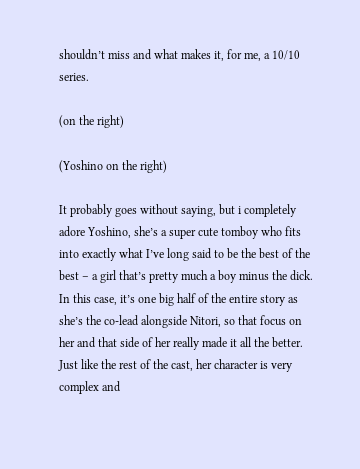shouldn’t miss and what makes it, for me, a 10/10 series.

(on the right)

(Yoshino on the right)

It probably goes without saying, but i completely adore Yoshino, she’s a super cute tomboy who fits into exactly what I’ve long said to be the best of the best – a girl that’s pretty much a boy minus the dick. In this case, it’s one big half of the entire story as she’s the co-lead alongside Nitori, so that focus on her and that side of her really made it all the better. Just like the rest of the cast, her character is very complex and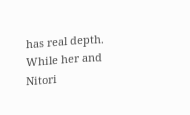has real depth. While her and Nitori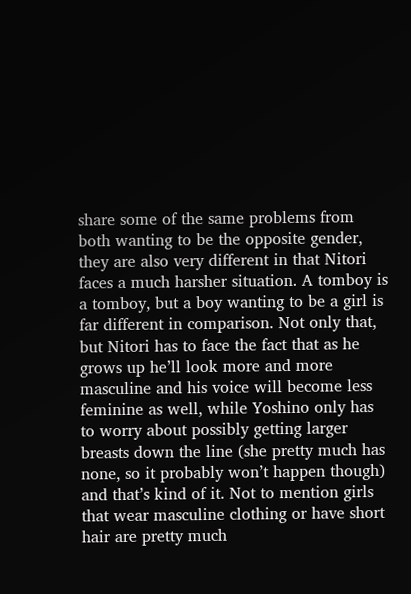share some of the same problems from both wanting to be the opposite gender, they are also very different in that Nitori faces a much harsher situation. A tomboy is a tomboy, but a boy wanting to be a girl is far different in comparison. Not only that, but Nitori has to face the fact that as he grows up he’ll look more and more masculine and his voice will become less feminine as well, while Yoshino only has to worry about possibly getting larger breasts down the line (she pretty much has none, so it probably won’t happen though) and that’s kind of it. Not to mention girls that wear masculine clothing or have short hair are pretty much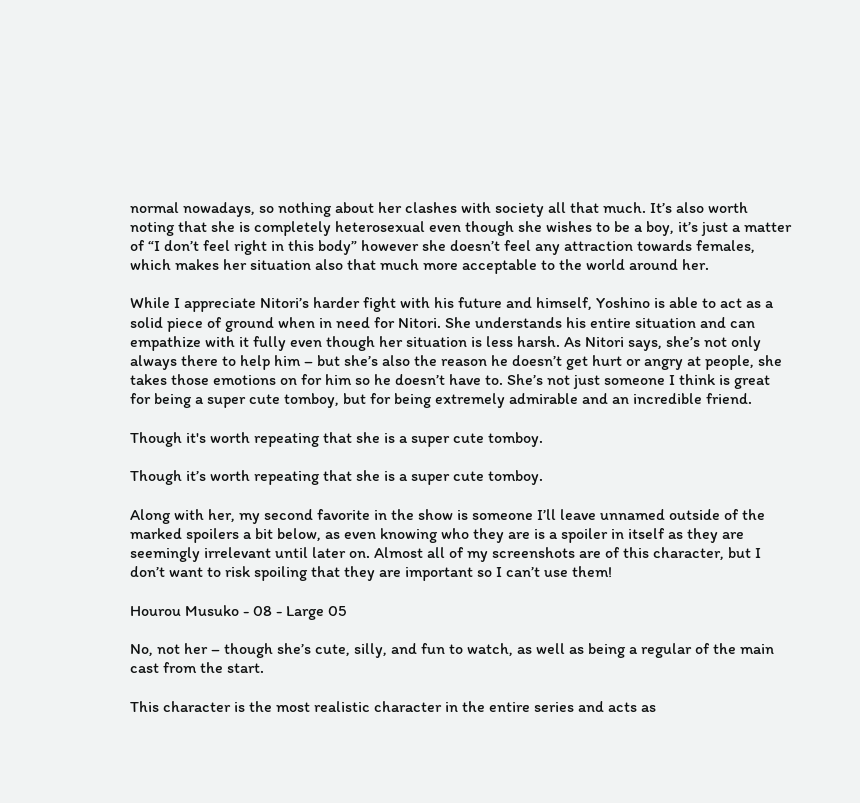normal nowadays, so nothing about her clashes with society all that much. It’s also worth noting that she is completely heterosexual even though she wishes to be a boy, it’s just a matter of “I don’t feel right in this body” however she doesn’t feel any attraction towards females, which makes her situation also that much more acceptable to the world around her.

While I appreciate Nitori’s harder fight with his future and himself, Yoshino is able to act as a solid piece of ground when in need for Nitori. She understands his entire situation and can empathize with it fully even though her situation is less harsh. As Nitori says, she’s not only always there to help him – but she’s also the reason he doesn’t get hurt or angry at people, she takes those emotions on for him so he doesn’t have to. She’s not just someone I think is great for being a super cute tomboy, but for being extremely admirable and an incredible friend.

Though it's worth repeating that she is a super cute tomboy.

Though it’s worth repeating that she is a super cute tomboy.

Along with her, my second favorite in the show is someone I’ll leave unnamed outside of the marked spoilers a bit below, as even knowing who they are is a spoiler in itself as they are seemingly irrelevant until later on. Almost all of my screenshots are of this character, but I don’t want to risk spoiling that they are important so I can’t use them!

Hourou Musuko - 08 - Large 05

No, not her – though she’s cute, silly, and fun to watch, as well as being a regular of the main cast from the start.

This character is the most realistic character in the entire series and acts as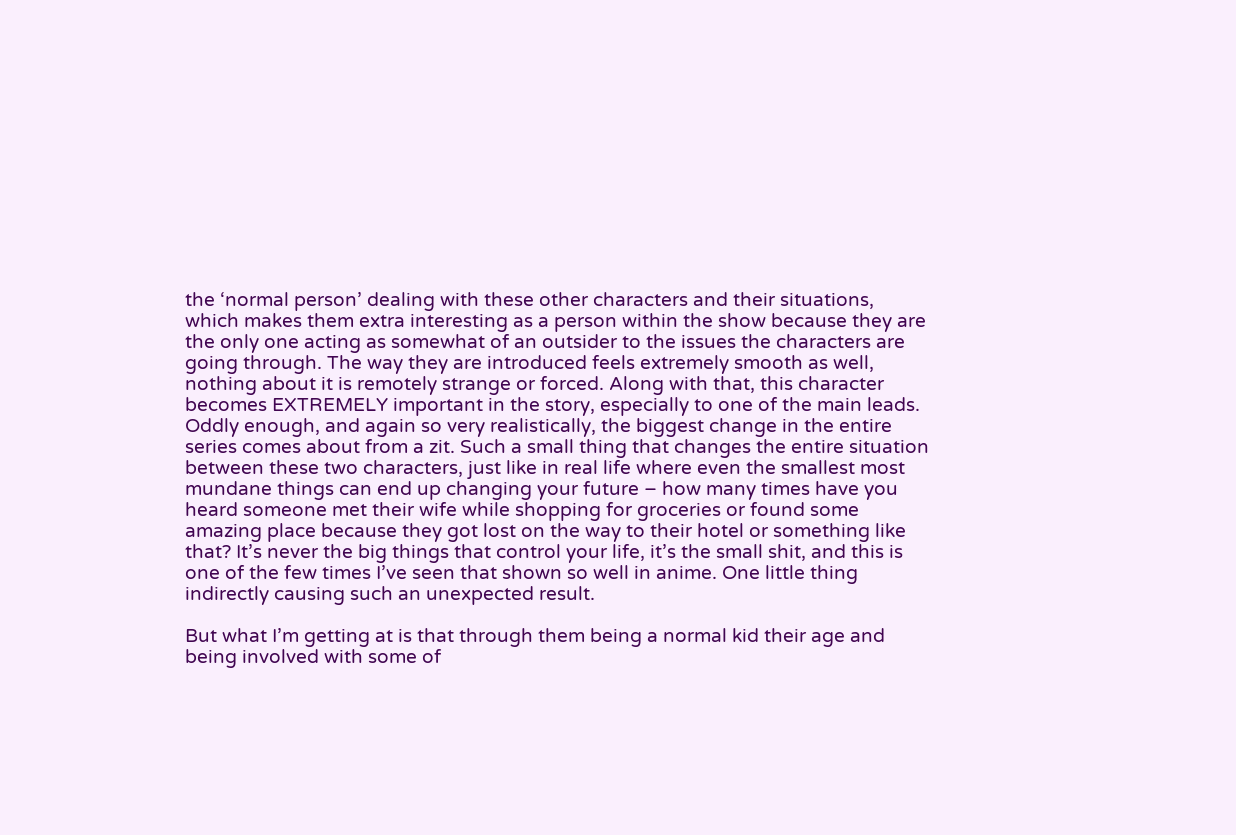the ‘normal person’ dealing with these other characters and their situations, which makes them extra interesting as a person within the show because they are the only one acting as somewhat of an outsider to the issues the characters are going through. The way they are introduced feels extremely smooth as well, nothing about it is remotely strange or forced. Along with that, this character becomes EXTREMELY important in the story, especially to one of the main leads. Oddly enough, and again so very realistically, the biggest change in the entire series comes about from a zit. Such a small thing that changes the entire situation between these two characters, just like in real life where even the smallest most mundane things can end up changing your future – how many times have you heard someone met their wife while shopping for groceries or found some amazing place because they got lost on the way to their hotel or something like that? It’s never the big things that control your life, it’s the small shit, and this is one of the few times I’ve seen that shown so well in anime. One little thing indirectly causing such an unexpected result.

But what I’m getting at is that through them being a normal kid their age and being involved with some of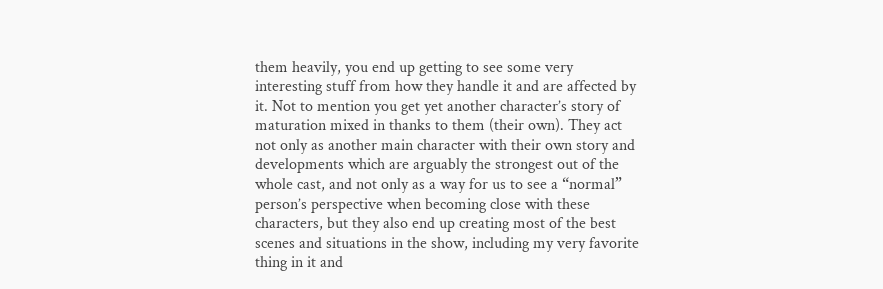them heavily, you end up getting to see some very interesting stuff from how they handle it and are affected by it. Not to mention you get yet another character’s story of maturation mixed in thanks to them (their own). They act not only as another main character with their own story and developments which are arguably the strongest out of the whole cast, and not only as a way for us to see a “normal” person’s perspective when becoming close with these characters, but they also end up creating most of the best scenes and situations in the show, including my very favorite thing in it and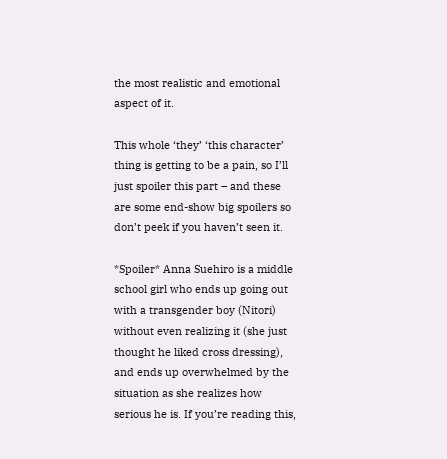the most realistic and emotional aspect of it.

This whole ‘they’ ‘this character’ thing is getting to be a pain, so I’ll just spoiler this part – and these are some end-show big spoilers so don’t peek if you haven’t seen it.

*Spoiler* Anna Suehiro is a middle school girl who ends up going out with a transgender boy (Nitori) without even realizing it (she just thought he liked cross dressing), and ends up overwhelmed by the situation as she realizes how serious he is. If you’re reading this,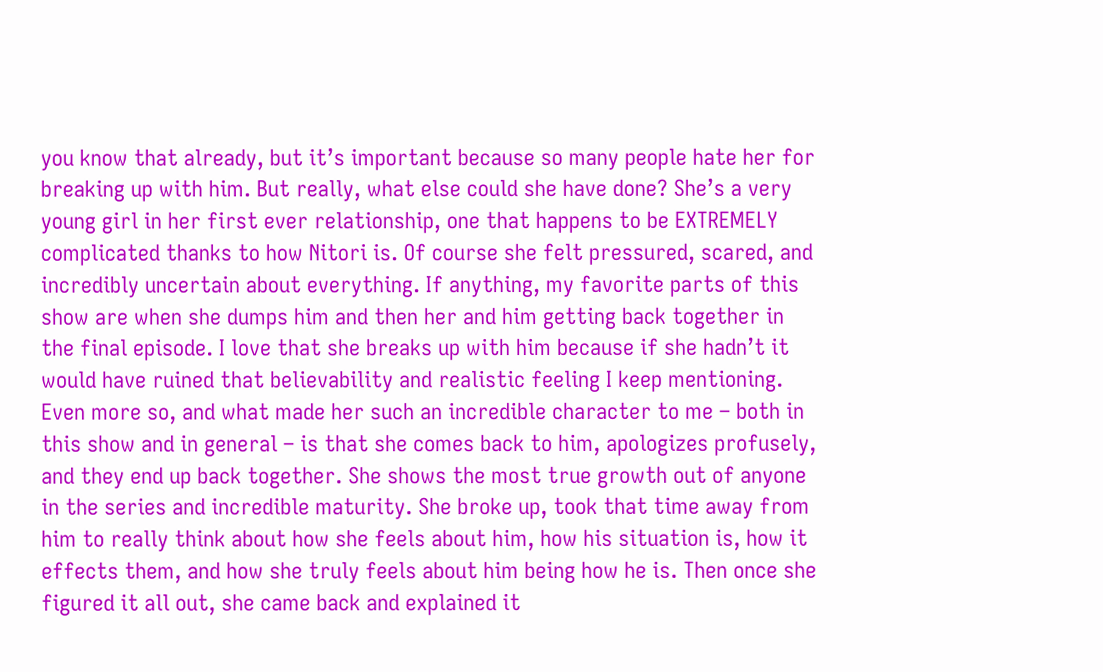you know that already, but it’s important because so many people hate her for breaking up with him. But really, what else could she have done? She’s a very young girl in her first ever relationship, one that happens to be EXTREMELY complicated thanks to how Nitori is. Of course she felt pressured, scared, and incredibly uncertain about everything. If anything, my favorite parts of this show are when she dumps him and then her and him getting back together in the final episode. I love that she breaks up with him because if she hadn’t it would have ruined that believability and realistic feeling I keep mentioning. Even more so, and what made her such an incredible character to me – both in this show and in general – is that she comes back to him, apologizes profusely, and they end up back together. She shows the most true growth out of anyone in the series and incredible maturity. She broke up, took that time away from him to really think about how she feels about him, how his situation is, how it effects them, and how she truly feels about him being how he is. Then once she figured it all out, she came back and explained it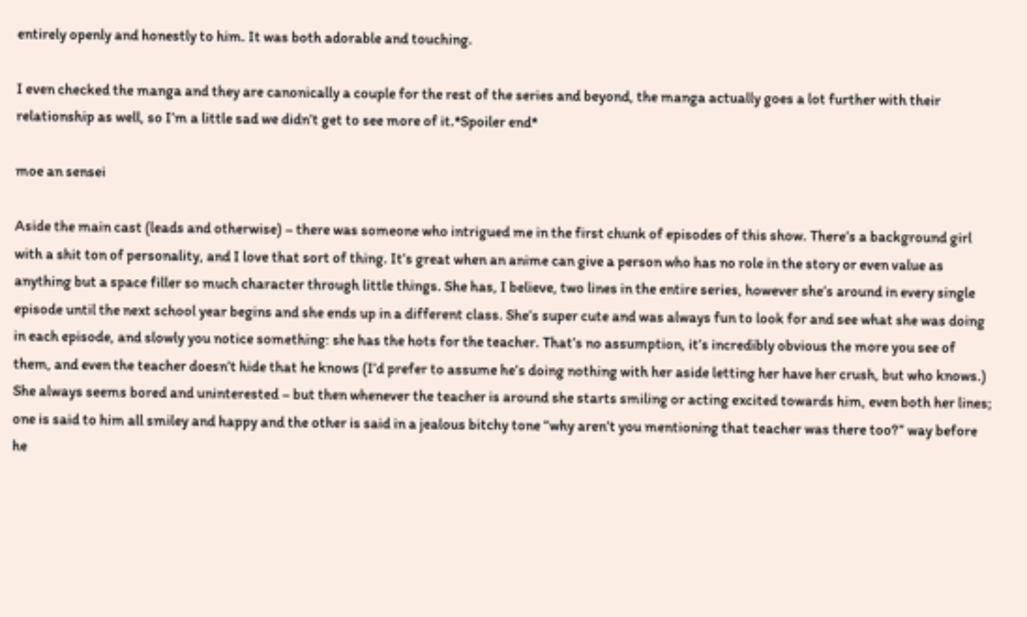entirely openly and honestly to him. It was both adorable and touching.

I even checked the manga and they are canonically a couple for the rest of the series and beyond, the manga actually goes a lot further with their relationship as well, so I’m a little sad we didn’t get to see more of it.*Spoiler end*

moe an sensei

Aside the main cast (leads and otherwise) – there was someone who intrigued me in the first chunk of episodes of this show. There’s a background girl with a shit ton of personality, and I love that sort of thing. It’s great when an anime can give a person who has no role in the story or even value as anything but a space filler so much character through little things. She has, I believe, two lines in the entire series, however she’s around in every single episode until the next school year begins and she ends up in a different class. She’s super cute and was always fun to look for and see what she was doing in each episode, and slowly you notice something: she has the hots for the teacher. That’s no assumption, it’s incredibly obvious the more you see of them, and even the teacher doesn’t hide that he knows (I’d prefer to assume he’s doing nothing with her aside letting her have her crush, but who knows.) She always seems bored and uninterested – but then whenever the teacher is around she starts smiling or acting excited towards him, even both her lines; one is said to him all smiley and happy and the other is said in a jealous bitchy tone “why aren’t you mentioning that teacher was there too?” way before he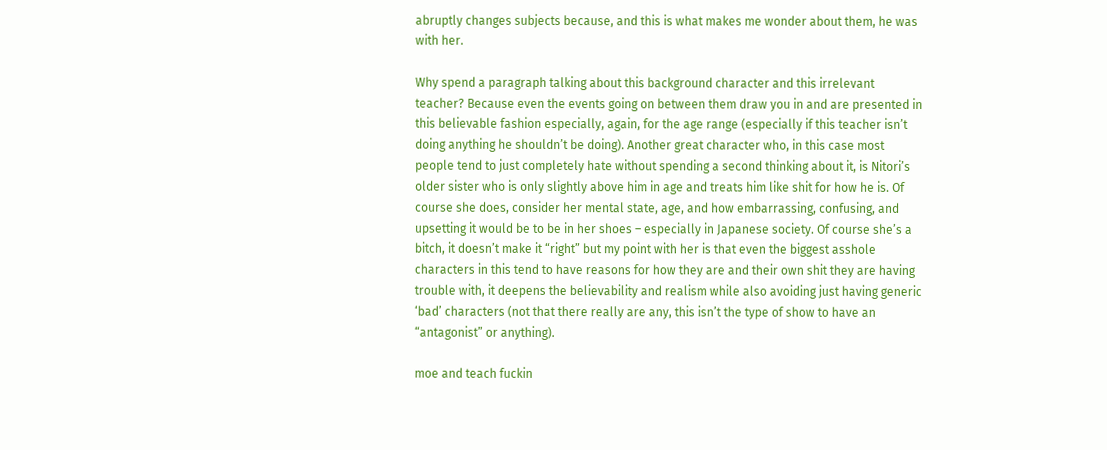abruptly changes subjects because, and this is what makes me wonder about them, he was with her.

Why spend a paragraph talking about this background character and this irrelevant teacher? Because even the events going on between them draw you in and are presented in this believable fashion especially, again, for the age range (especially if this teacher isn’t doing anything he shouldn’t be doing). Another great character who, in this case most people tend to just completely hate without spending a second thinking about it, is Nitori’s older sister who is only slightly above him in age and treats him like shit for how he is. Of course she does, consider her mental state, age, and how embarrassing, confusing, and upsetting it would be to be in her shoes – especially in Japanese society. Of course she’s a bitch, it doesn’t make it “right” but my point with her is that even the biggest asshole characters in this tend to have reasons for how they are and their own shit they are having trouble with, it deepens the believability and realism while also avoiding just having generic ‘bad’ characters (not that there really are any, this isn’t the type of show to have an “antagonist” or anything).

moe and teach fuckin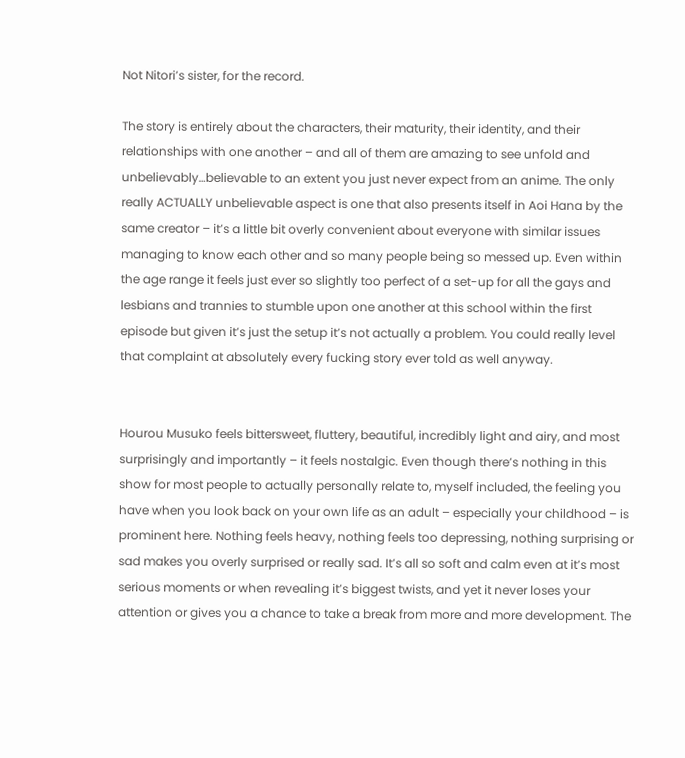Not Nitori’s sister, for the record.

The story is entirely about the characters, their maturity, their identity, and their relationships with one another – and all of them are amazing to see unfold and unbelievably…believable to an extent you just never expect from an anime. The only really ACTUALLY unbelievable aspect is one that also presents itself in Aoi Hana by the same creator – it’s a little bit overly convenient about everyone with similar issues managing to know each other and so many people being so messed up. Even within the age range it feels just ever so slightly too perfect of a set-up for all the gays and lesbians and trannies to stumble upon one another at this school within the first episode but given it’s just the setup it’s not actually a problem. You could really level that complaint at absolutely every fucking story ever told as well anyway.


Hourou Musuko feels bittersweet, fluttery, beautiful, incredibly light and airy, and most surprisingly and importantly – it feels nostalgic. Even though there’s nothing in this show for most people to actually personally relate to, myself included, the feeling you have when you look back on your own life as an adult – especially your childhood – is prominent here. Nothing feels heavy, nothing feels too depressing, nothing surprising or sad makes you overly surprised or really sad. It’s all so soft and calm even at it’s most serious moments or when revealing it’s biggest twists, and yet it never loses your attention or gives you a chance to take a break from more and more development. The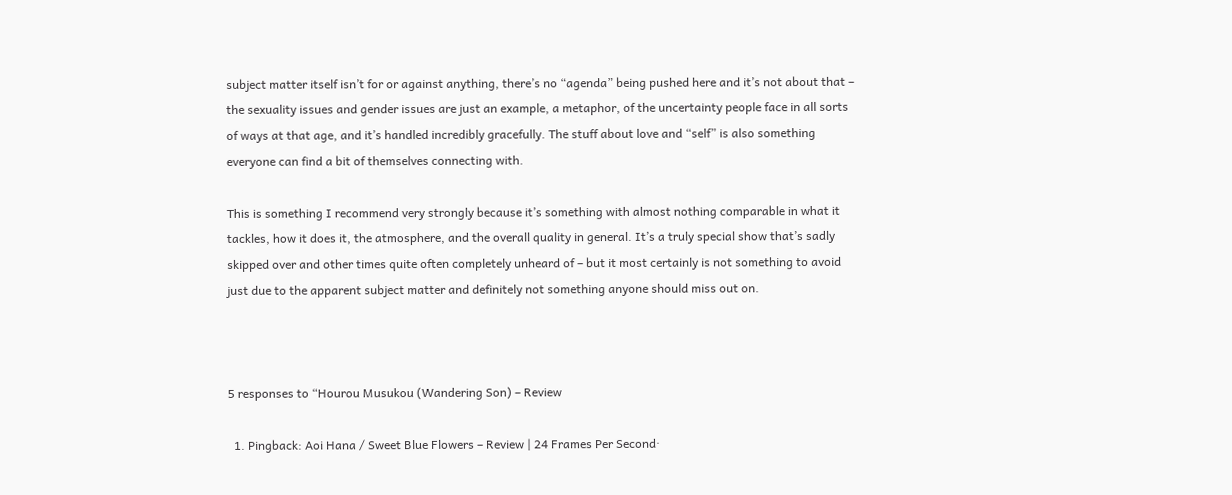subject matter itself isn’t for or against anything, there’s no “agenda” being pushed here and it’s not about that – the sexuality issues and gender issues are just an example, a metaphor, of the uncertainty people face in all sorts of ways at that age, and it’s handled incredibly gracefully. The stuff about love and “self” is also something everyone can find a bit of themselves connecting with.

This is something I recommend very strongly because it’s something with almost nothing comparable in what it tackles, how it does it, the atmosphere, and the overall quality in general. It’s a truly special show that’s sadly skipped over and other times quite often completely unheard of – but it most certainly is not something to avoid just due to the apparent subject matter and definitely not something anyone should miss out on.



5 responses to “Hourou Musukou (Wandering Son) – Review

  1. Pingback: Aoi Hana / Sweet Blue Flowers – Review | 24 Frames Per Second·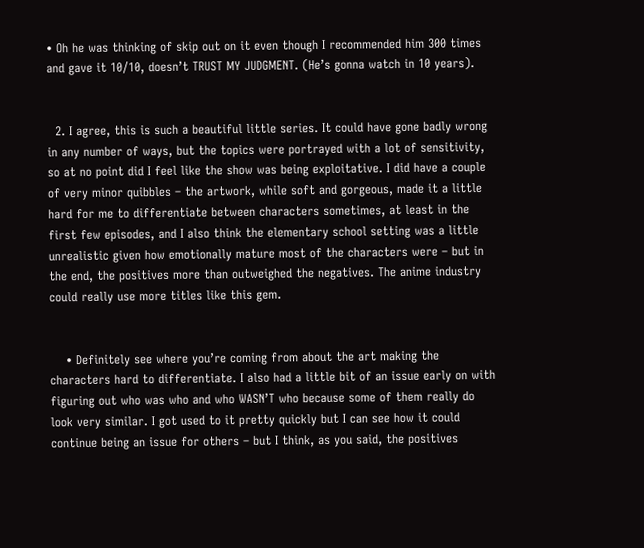• Oh he was thinking of skip out on it even though I recommended him 300 times and gave it 10/10, doesn’t TRUST MY JUDGMENT. (He’s gonna watch in 10 years).


  2. I agree, this is such a beautiful little series. It could have gone badly wrong in any number of ways, but the topics were portrayed with a lot of sensitivity, so at no point did I feel like the show was being exploitative. I did have a couple of very minor quibbles – the artwork, while soft and gorgeous, made it a little hard for me to differentiate between characters sometimes, at least in the first few episodes, and I also think the elementary school setting was a little unrealistic given how emotionally mature most of the characters were – but in the end, the positives more than outweighed the negatives. The anime industry could really use more titles like this gem.


    • Definitely see where you’re coming from about the art making the characters hard to differentiate. I also had a little bit of an issue early on with figuring out who was who and who WASN’T who because some of them really do look very similar. I got used to it pretty quickly but I can see how it could continue being an issue for others – but I think, as you said, the positives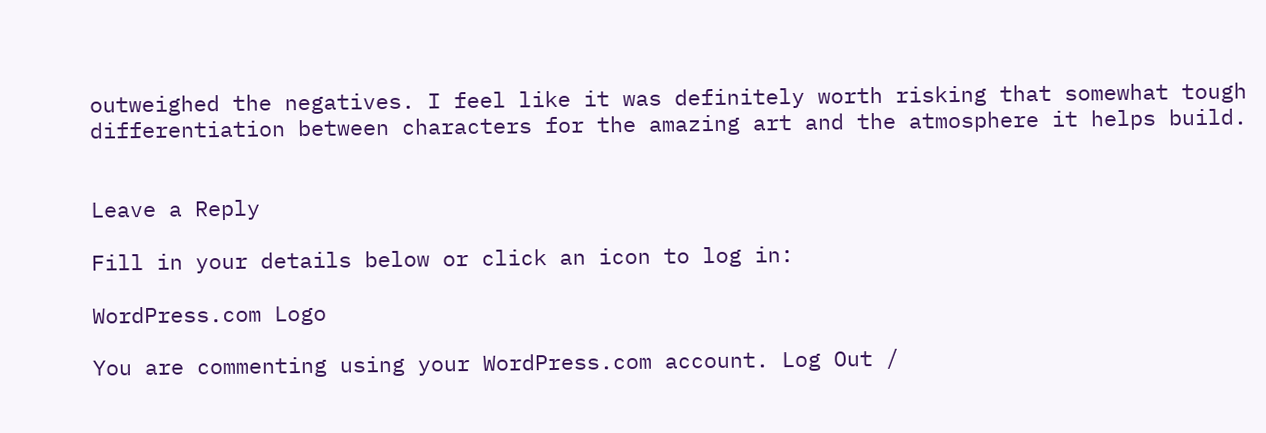outweighed the negatives. I feel like it was definitely worth risking that somewhat tough differentiation between characters for the amazing art and the atmosphere it helps build.


Leave a Reply

Fill in your details below or click an icon to log in:

WordPress.com Logo

You are commenting using your WordPress.com account. Log Out /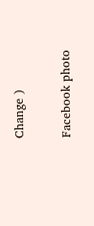Change )

Facebook photo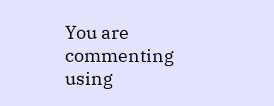You are commenting using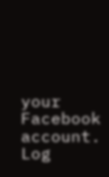your Facebook account. Log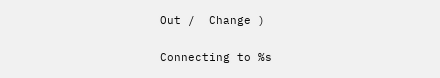Out /  Change )

Connecting to %s